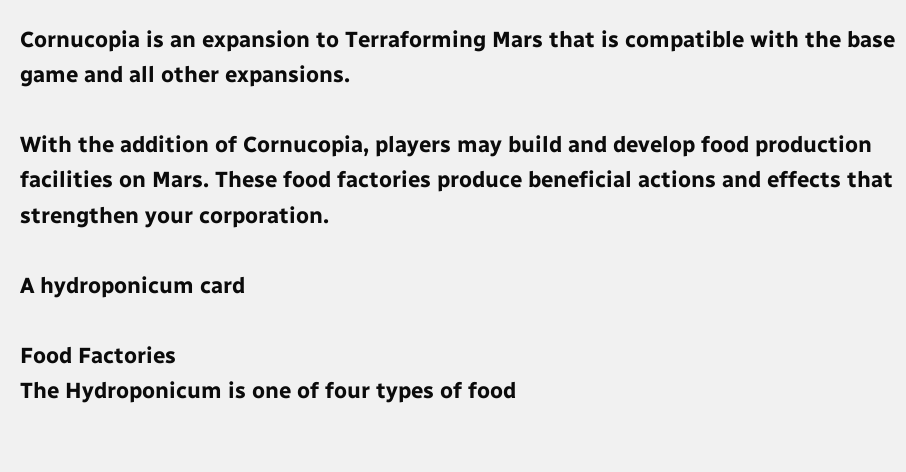Cornucopia is an expansion to Terraforming Mars that is compatible with the base game and all other expansions.

With the addition of Cornucopia, players may build and develop food production facilities on Mars. These food factories produce beneficial actions and effects that strengthen your corporation.

A hydroponicum card

Food Factories
The Hydroponicum is one of four types of food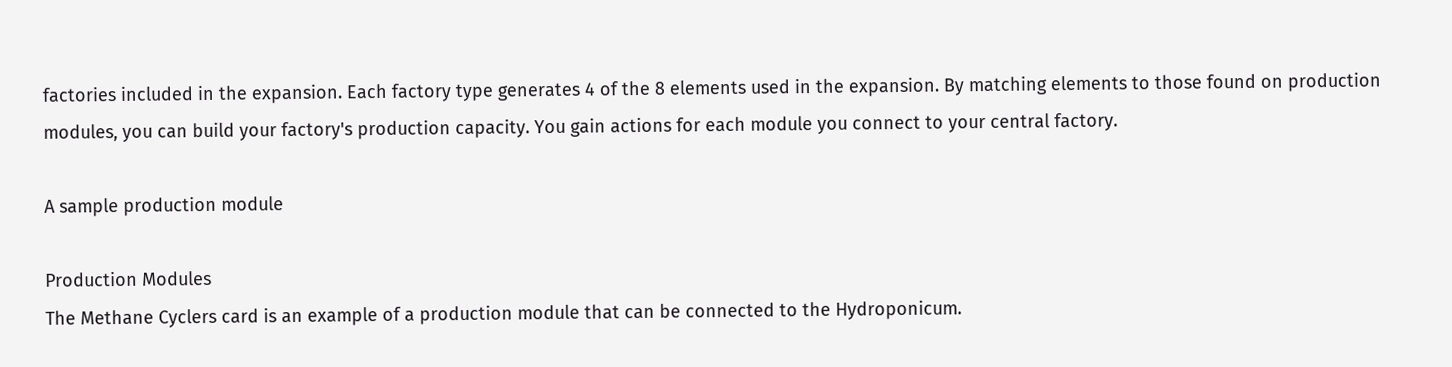factories included in the expansion. Each factory type generates 4 of the 8 elements used in the expansion. By matching elements to those found on production modules, you can build your factory's production capacity. You gain actions for each module you connect to your central factory.

A sample production module

Production Modules
The Methane Cyclers card is an example of a production module that can be connected to the Hydroponicum.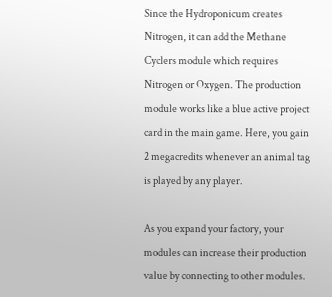Since the Hydroponicum creates Nitrogen, it can add the Methane Cyclers module which requires Nitrogen or Oxygen. The production module works like a blue active project card in the main game. Here, you gain 2 megacredits whenever an animal tag is played by any player.

As you expand your factory, your modules can increase their production value by connecting to other modules.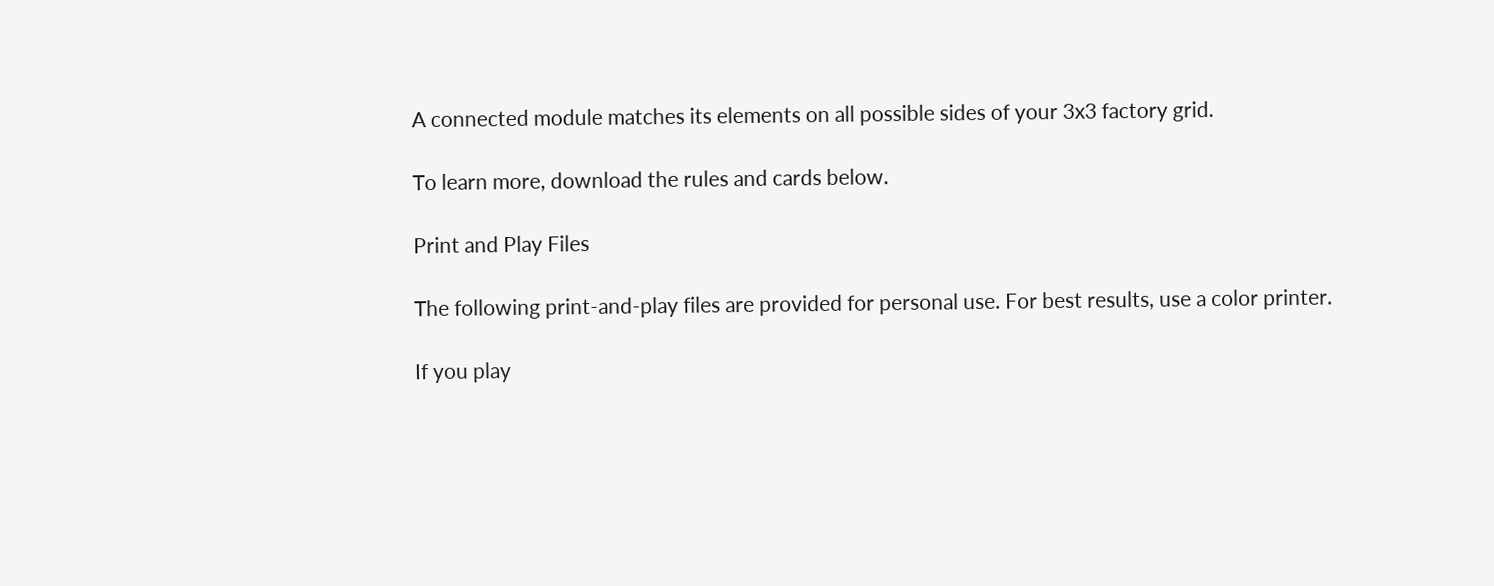A connected module matches its elements on all possible sides of your 3x3 factory grid.

To learn more, download the rules and cards below.

Print and Play Files

The following print-and-play files are provided for personal use. For best results, use a color printer.

If you play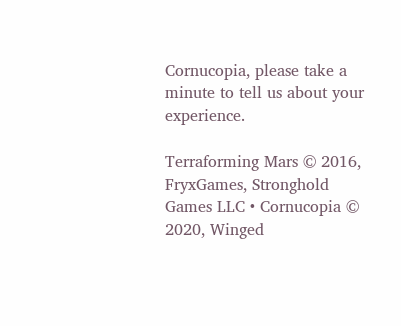Cornucopia, please take a minute to tell us about your experience.

Terraforming Mars © 2016, FryxGames, Stronghold Games LLC • Cornucopia © 2020, Winged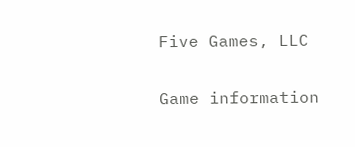Five Games, LLC

Game information